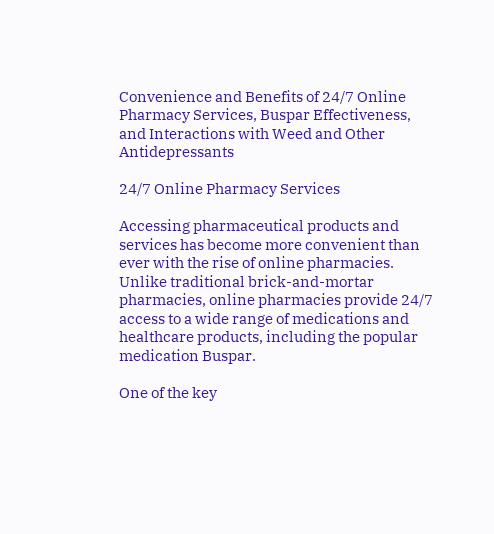Convenience and Benefits of 24/7 Online Pharmacy Services, Buspar Effectiveness, and Interactions with Weed and Other Antidepressants

24/7 Online Pharmacy Services

Accessing pharmaceutical products and services has become more convenient than ever with the rise of online pharmacies. Unlike traditional brick-and-mortar pharmacies, online pharmacies provide 24/7 access to a wide range of medications and healthcare products, including the popular medication Buspar.

One of the key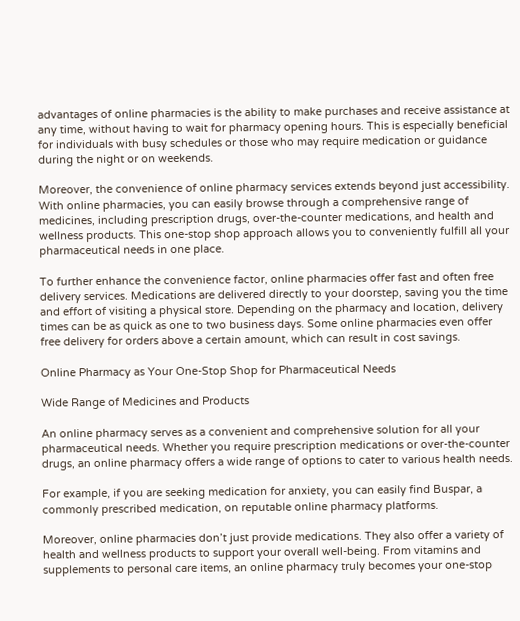advantages of online pharmacies is the ability to make purchases and receive assistance at any time, without having to wait for pharmacy opening hours. This is especially beneficial for individuals with busy schedules or those who may require medication or guidance during the night or on weekends.

Moreover, the convenience of online pharmacy services extends beyond just accessibility. With online pharmacies, you can easily browse through a comprehensive range of medicines, including prescription drugs, over-the-counter medications, and health and wellness products. This one-stop shop approach allows you to conveniently fulfill all your pharmaceutical needs in one place.

To further enhance the convenience factor, online pharmacies offer fast and often free delivery services. Medications are delivered directly to your doorstep, saving you the time and effort of visiting a physical store. Depending on the pharmacy and location, delivery times can be as quick as one to two business days. Some online pharmacies even offer free delivery for orders above a certain amount, which can result in cost savings.

Online Pharmacy as Your One-Stop Shop for Pharmaceutical Needs

Wide Range of Medicines and Products

An online pharmacy serves as a convenient and comprehensive solution for all your pharmaceutical needs. Whether you require prescription medications or over-the-counter drugs, an online pharmacy offers a wide range of options to cater to various health needs.

For example, if you are seeking medication for anxiety, you can easily find Buspar, a commonly prescribed medication, on reputable online pharmacy platforms.

Moreover, online pharmacies don’t just provide medications. They also offer a variety of health and wellness products to support your overall well-being. From vitamins and supplements to personal care items, an online pharmacy truly becomes your one-stop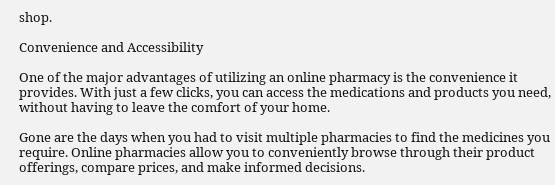shop.

Convenience and Accessibility

One of the major advantages of utilizing an online pharmacy is the convenience it provides. With just a few clicks, you can access the medications and products you need, without having to leave the comfort of your home.

Gone are the days when you had to visit multiple pharmacies to find the medicines you require. Online pharmacies allow you to conveniently browse through their product offerings, compare prices, and make informed decisions.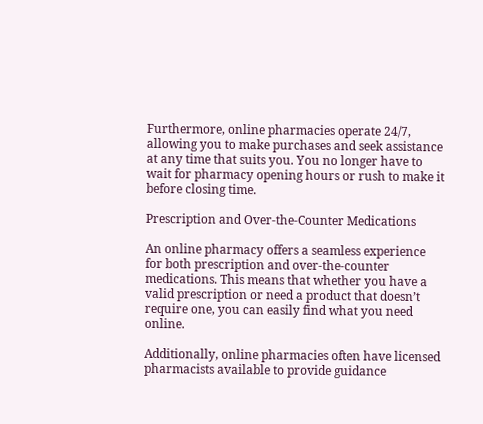Furthermore, online pharmacies operate 24/7, allowing you to make purchases and seek assistance at any time that suits you. You no longer have to wait for pharmacy opening hours or rush to make it before closing time.

Prescription and Over-the-Counter Medications

An online pharmacy offers a seamless experience for both prescription and over-the-counter medications. This means that whether you have a valid prescription or need a product that doesn’t require one, you can easily find what you need online.

Additionally, online pharmacies often have licensed pharmacists available to provide guidance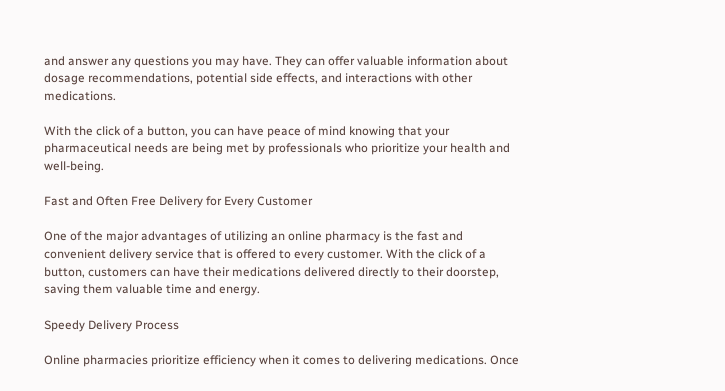and answer any questions you may have. They can offer valuable information about dosage recommendations, potential side effects, and interactions with other medications.

With the click of a button, you can have peace of mind knowing that your pharmaceutical needs are being met by professionals who prioritize your health and well-being.

Fast and Often Free Delivery for Every Customer

One of the major advantages of utilizing an online pharmacy is the fast and convenient delivery service that is offered to every customer. With the click of a button, customers can have their medications delivered directly to their doorstep, saving them valuable time and energy.

Speedy Delivery Process

Online pharmacies prioritize efficiency when it comes to delivering medications. Once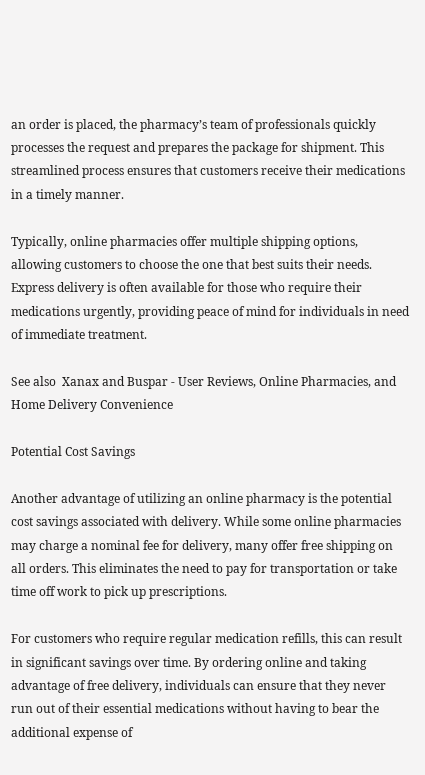an order is placed, the pharmacy’s team of professionals quickly processes the request and prepares the package for shipment. This streamlined process ensures that customers receive their medications in a timely manner.

Typically, online pharmacies offer multiple shipping options, allowing customers to choose the one that best suits their needs. Express delivery is often available for those who require their medications urgently, providing peace of mind for individuals in need of immediate treatment.

See also  Xanax and Buspar - User Reviews, Online Pharmacies, and Home Delivery Convenience

Potential Cost Savings

Another advantage of utilizing an online pharmacy is the potential cost savings associated with delivery. While some online pharmacies may charge a nominal fee for delivery, many offer free shipping on all orders. This eliminates the need to pay for transportation or take time off work to pick up prescriptions.

For customers who require regular medication refills, this can result in significant savings over time. By ordering online and taking advantage of free delivery, individuals can ensure that they never run out of their essential medications without having to bear the additional expense of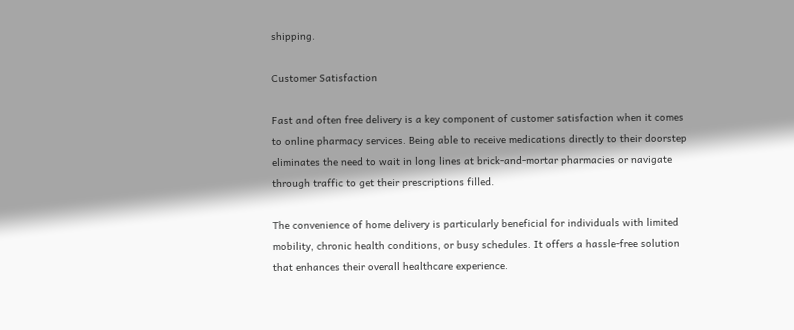shipping.

Customer Satisfaction

Fast and often free delivery is a key component of customer satisfaction when it comes to online pharmacy services. Being able to receive medications directly to their doorstep eliminates the need to wait in long lines at brick-and-mortar pharmacies or navigate through traffic to get their prescriptions filled.

The convenience of home delivery is particularly beneficial for individuals with limited mobility, chronic health conditions, or busy schedules. It offers a hassle-free solution that enhances their overall healthcare experience.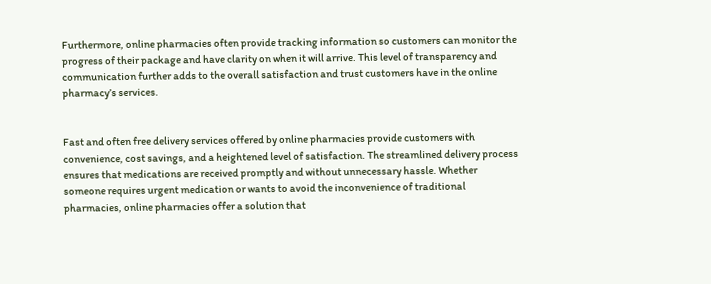Furthermore, online pharmacies often provide tracking information so customers can monitor the progress of their package and have clarity on when it will arrive. This level of transparency and communication further adds to the overall satisfaction and trust customers have in the online pharmacy’s services.


Fast and often free delivery services offered by online pharmacies provide customers with convenience, cost savings, and a heightened level of satisfaction. The streamlined delivery process ensures that medications are received promptly and without unnecessary hassle. Whether someone requires urgent medication or wants to avoid the inconvenience of traditional pharmacies, online pharmacies offer a solution that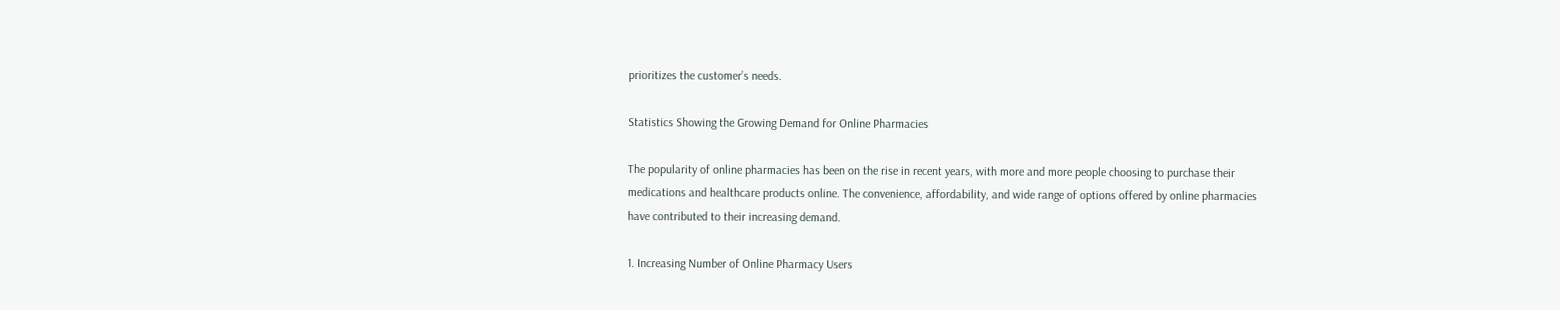prioritizes the customer’s needs.

Statistics Showing the Growing Demand for Online Pharmacies

The popularity of online pharmacies has been on the rise in recent years, with more and more people choosing to purchase their medications and healthcare products online. The convenience, affordability, and wide range of options offered by online pharmacies have contributed to their increasing demand.

1. Increasing Number of Online Pharmacy Users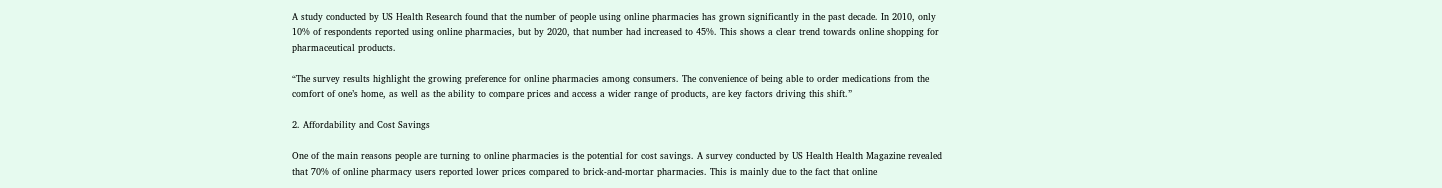A study conducted by US Health Research found that the number of people using online pharmacies has grown significantly in the past decade. In 2010, only 10% of respondents reported using online pharmacies, but by 2020, that number had increased to 45%. This shows a clear trend towards online shopping for pharmaceutical products.

“The survey results highlight the growing preference for online pharmacies among consumers. The convenience of being able to order medications from the comfort of one’s home, as well as the ability to compare prices and access a wider range of products, are key factors driving this shift.”

2. Affordability and Cost Savings

One of the main reasons people are turning to online pharmacies is the potential for cost savings. A survey conducted by US Health Health Magazine revealed that 70% of online pharmacy users reported lower prices compared to brick-and-mortar pharmacies. This is mainly due to the fact that online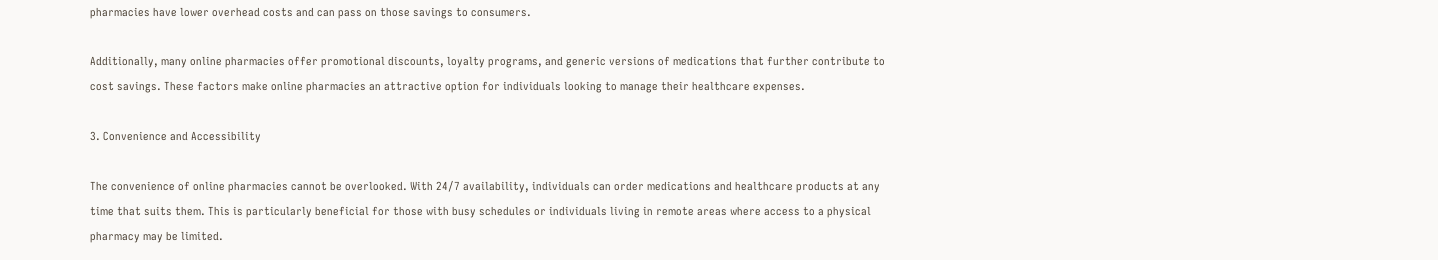pharmacies have lower overhead costs and can pass on those savings to consumers.

Additionally, many online pharmacies offer promotional discounts, loyalty programs, and generic versions of medications that further contribute to cost savings. These factors make online pharmacies an attractive option for individuals looking to manage their healthcare expenses.

3. Convenience and Accessibility

The convenience of online pharmacies cannot be overlooked. With 24/7 availability, individuals can order medications and healthcare products at any time that suits them. This is particularly beneficial for those with busy schedules or individuals living in remote areas where access to a physical pharmacy may be limited.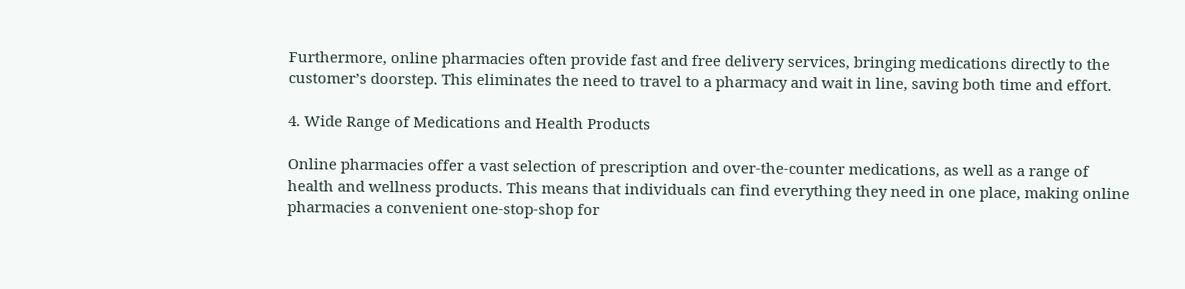Furthermore, online pharmacies often provide fast and free delivery services, bringing medications directly to the customer’s doorstep. This eliminates the need to travel to a pharmacy and wait in line, saving both time and effort.

4. Wide Range of Medications and Health Products

Online pharmacies offer a vast selection of prescription and over-the-counter medications, as well as a range of health and wellness products. This means that individuals can find everything they need in one place, making online pharmacies a convenient one-stop-shop for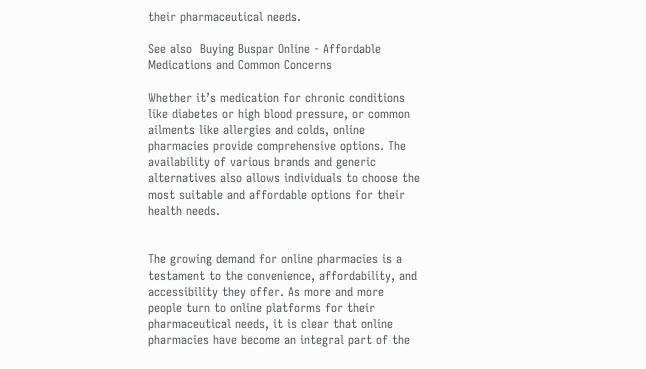their pharmaceutical needs.

See also  Buying Buspar Online - Affordable Medications and Common Concerns

Whether it’s medication for chronic conditions like diabetes or high blood pressure, or common ailments like allergies and colds, online pharmacies provide comprehensive options. The availability of various brands and generic alternatives also allows individuals to choose the most suitable and affordable options for their health needs.


The growing demand for online pharmacies is a testament to the convenience, affordability, and accessibility they offer. As more and more people turn to online platforms for their pharmaceutical needs, it is clear that online pharmacies have become an integral part of the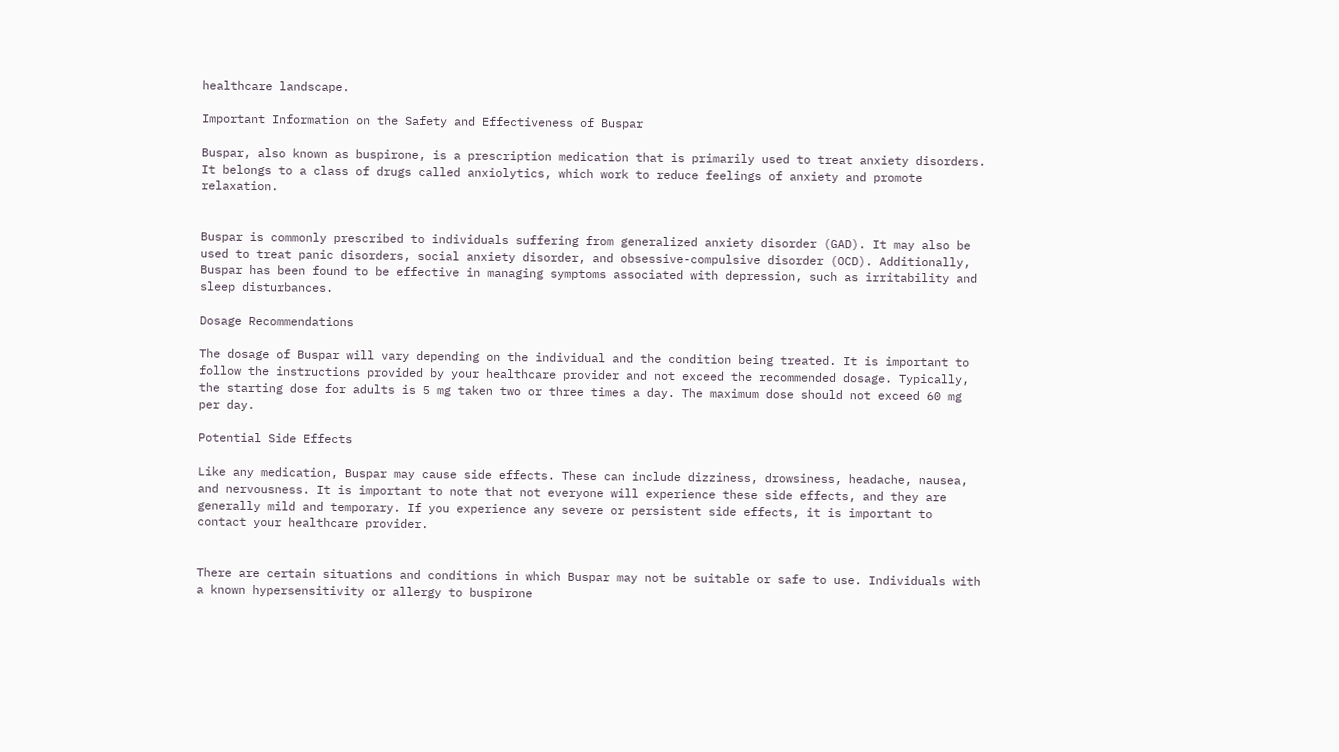healthcare landscape.

Important Information on the Safety and Effectiveness of Buspar

Buspar, also known as buspirone, is a prescription medication that is primarily used to treat anxiety disorders. It belongs to a class of drugs called anxiolytics, which work to reduce feelings of anxiety and promote relaxation.


Buspar is commonly prescribed to individuals suffering from generalized anxiety disorder (GAD). It may also be used to treat panic disorders, social anxiety disorder, and obsessive-compulsive disorder (OCD). Additionally, Buspar has been found to be effective in managing symptoms associated with depression, such as irritability and sleep disturbances.

Dosage Recommendations

The dosage of Buspar will vary depending on the individual and the condition being treated. It is important to follow the instructions provided by your healthcare provider and not exceed the recommended dosage. Typically, the starting dose for adults is 5 mg taken two or three times a day. The maximum dose should not exceed 60 mg per day.

Potential Side Effects

Like any medication, Buspar may cause side effects. These can include dizziness, drowsiness, headache, nausea, and nervousness. It is important to note that not everyone will experience these side effects, and they are generally mild and temporary. If you experience any severe or persistent side effects, it is important to contact your healthcare provider.


There are certain situations and conditions in which Buspar may not be suitable or safe to use. Individuals with a known hypersensitivity or allergy to buspirone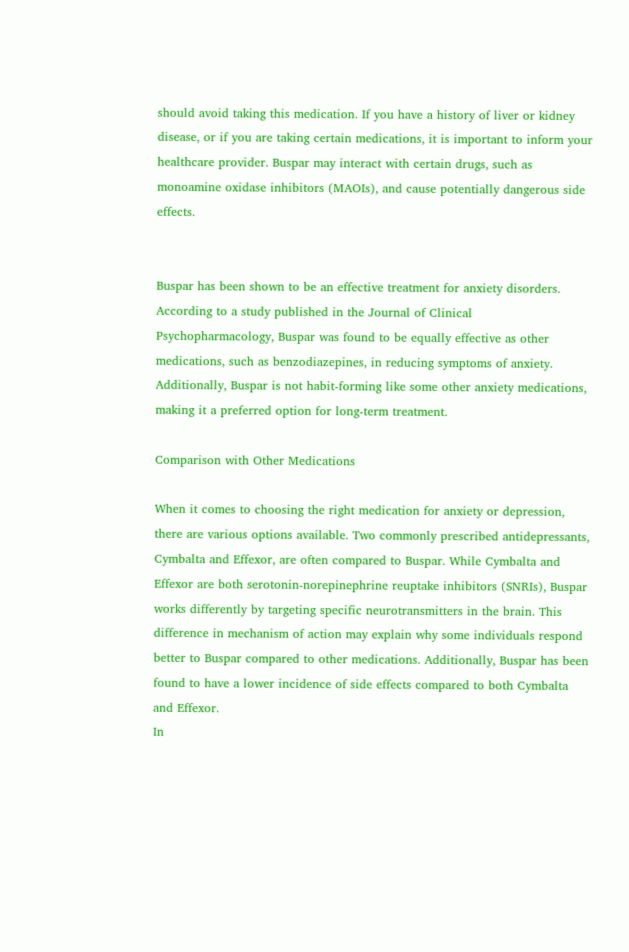should avoid taking this medication. If you have a history of liver or kidney disease, or if you are taking certain medications, it is important to inform your healthcare provider. Buspar may interact with certain drugs, such as monoamine oxidase inhibitors (MAOIs), and cause potentially dangerous side effects.


Buspar has been shown to be an effective treatment for anxiety disorders. According to a study published in the Journal of Clinical Psychopharmacology, Buspar was found to be equally effective as other medications, such as benzodiazepines, in reducing symptoms of anxiety. Additionally, Buspar is not habit-forming like some other anxiety medications, making it a preferred option for long-term treatment.

Comparison with Other Medications

When it comes to choosing the right medication for anxiety or depression, there are various options available. Two commonly prescribed antidepressants, Cymbalta and Effexor, are often compared to Buspar. While Cymbalta and Effexor are both serotonin-norepinephrine reuptake inhibitors (SNRIs), Buspar works differently by targeting specific neurotransmitters in the brain. This difference in mechanism of action may explain why some individuals respond better to Buspar compared to other medications. Additionally, Buspar has been found to have a lower incidence of side effects compared to both Cymbalta and Effexor.
In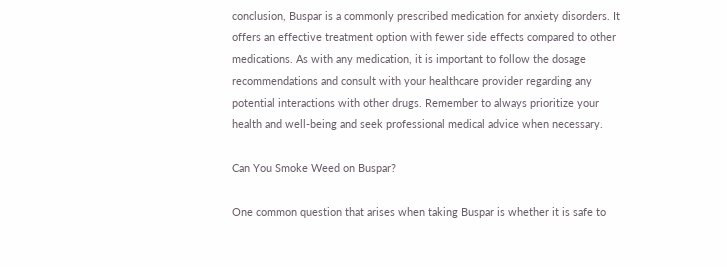conclusion, Buspar is a commonly prescribed medication for anxiety disorders. It offers an effective treatment option with fewer side effects compared to other medications. As with any medication, it is important to follow the dosage recommendations and consult with your healthcare provider regarding any potential interactions with other drugs. Remember to always prioritize your health and well-being and seek professional medical advice when necessary.

Can You Smoke Weed on Buspar?

One common question that arises when taking Buspar is whether it is safe to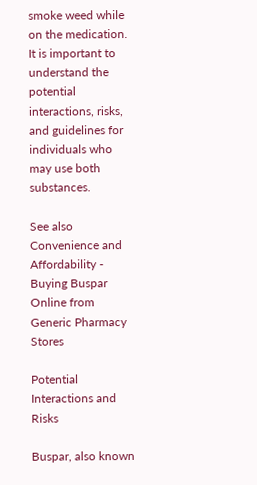smoke weed while on the medication. It is important to understand the potential interactions, risks, and guidelines for individuals who may use both substances.

See also  Convenience and Affordability - Buying Buspar Online from Generic Pharmacy Stores

Potential Interactions and Risks

Buspar, also known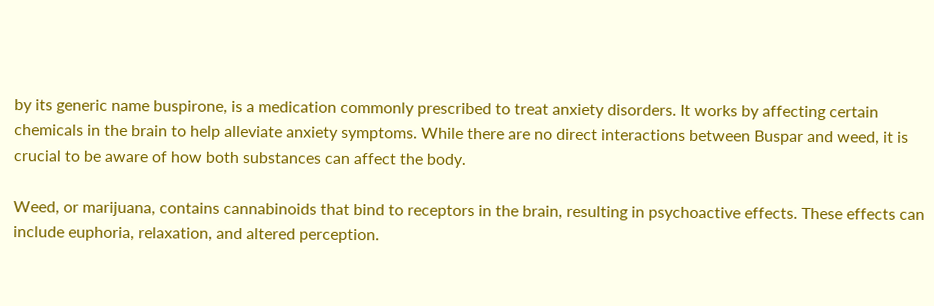by its generic name buspirone, is a medication commonly prescribed to treat anxiety disorders. It works by affecting certain chemicals in the brain to help alleviate anxiety symptoms. While there are no direct interactions between Buspar and weed, it is crucial to be aware of how both substances can affect the body.

Weed, or marijuana, contains cannabinoids that bind to receptors in the brain, resulting in psychoactive effects. These effects can include euphoria, relaxation, and altered perception.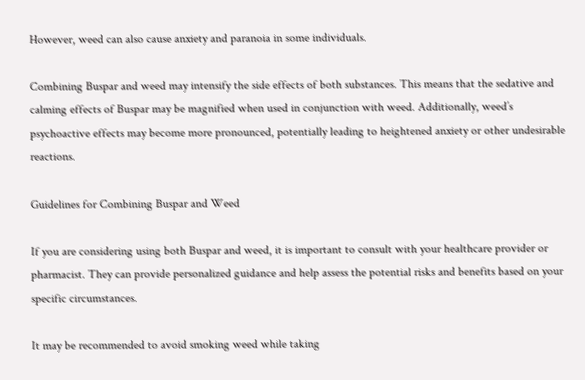However, weed can also cause anxiety and paranoia in some individuals.

Combining Buspar and weed may intensify the side effects of both substances. This means that the sedative and calming effects of Buspar may be magnified when used in conjunction with weed. Additionally, weed’s psychoactive effects may become more pronounced, potentially leading to heightened anxiety or other undesirable reactions.

Guidelines for Combining Buspar and Weed

If you are considering using both Buspar and weed, it is important to consult with your healthcare provider or pharmacist. They can provide personalized guidance and help assess the potential risks and benefits based on your specific circumstances.

It may be recommended to avoid smoking weed while taking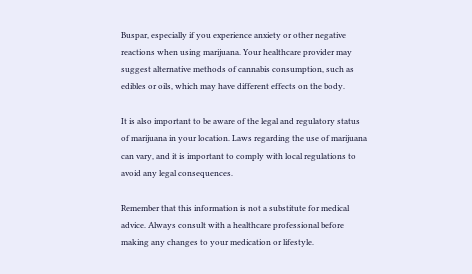Buspar, especially if you experience anxiety or other negative reactions when using marijuana. Your healthcare provider may suggest alternative methods of cannabis consumption, such as edibles or oils, which may have different effects on the body.

It is also important to be aware of the legal and regulatory status of marijuana in your location. Laws regarding the use of marijuana can vary, and it is important to comply with local regulations to avoid any legal consequences.

Remember that this information is not a substitute for medical advice. Always consult with a healthcare professional before making any changes to your medication or lifestyle.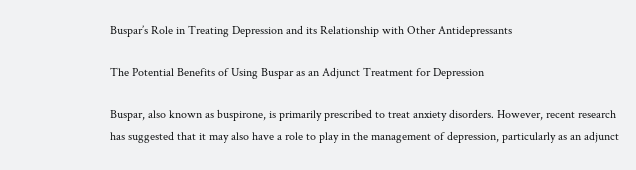Buspar’s Role in Treating Depression and its Relationship with Other Antidepressants

The Potential Benefits of Using Buspar as an Adjunct Treatment for Depression

Buspar, also known as buspirone, is primarily prescribed to treat anxiety disorders. However, recent research has suggested that it may also have a role to play in the management of depression, particularly as an adjunct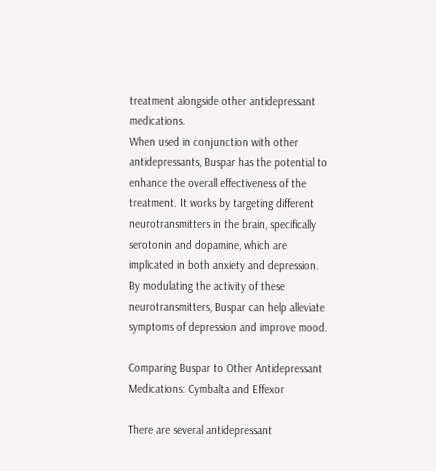treatment alongside other antidepressant medications.
When used in conjunction with other antidepressants, Buspar has the potential to enhance the overall effectiveness of the treatment. It works by targeting different neurotransmitters in the brain, specifically serotonin and dopamine, which are implicated in both anxiety and depression. By modulating the activity of these neurotransmitters, Buspar can help alleviate symptoms of depression and improve mood.

Comparing Buspar to Other Antidepressant Medications: Cymbalta and Effexor

There are several antidepressant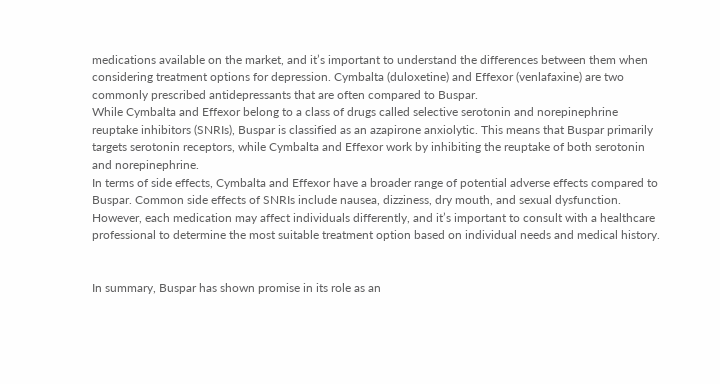medications available on the market, and it’s important to understand the differences between them when considering treatment options for depression. Cymbalta (duloxetine) and Effexor (venlafaxine) are two commonly prescribed antidepressants that are often compared to Buspar.
While Cymbalta and Effexor belong to a class of drugs called selective serotonin and norepinephrine reuptake inhibitors (SNRIs), Buspar is classified as an azapirone anxiolytic. This means that Buspar primarily targets serotonin receptors, while Cymbalta and Effexor work by inhibiting the reuptake of both serotonin and norepinephrine.
In terms of side effects, Cymbalta and Effexor have a broader range of potential adverse effects compared to Buspar. Common side effects of SNRIs include nausea, dizziness, dry mouth, and sexual dysfunction. However, each medication may affect individuals differently, and it’s important to consult with a healthcare professional to determine the most suitable treatment option based on individual needs and medical history.


In summary, Buspar has shown promise in its role as an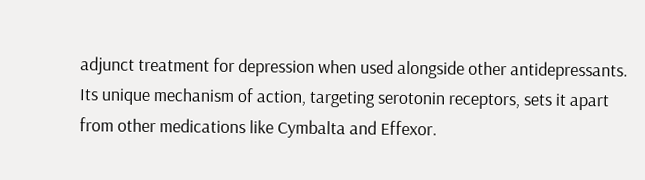adjunct treatment for depression when used alongside other antidepressants. Its unique mechanism of action, targeting serotonin receptors, sets it apart from other medications like Cymbalta and Effexor.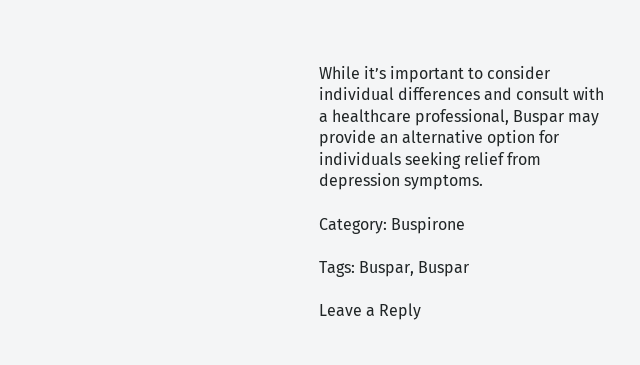While it’s important to consider individual differences and consult with a healthcare professional, Buspar may provide an alternative option for individuals seeking relief from depression symptoms.

Category: Buspirone

Tags: Buspar, Buspar

Leave a Reply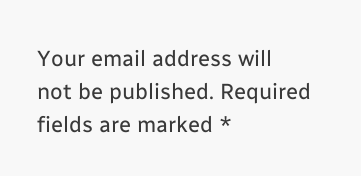Your email address will not be published. Required fields are marked *